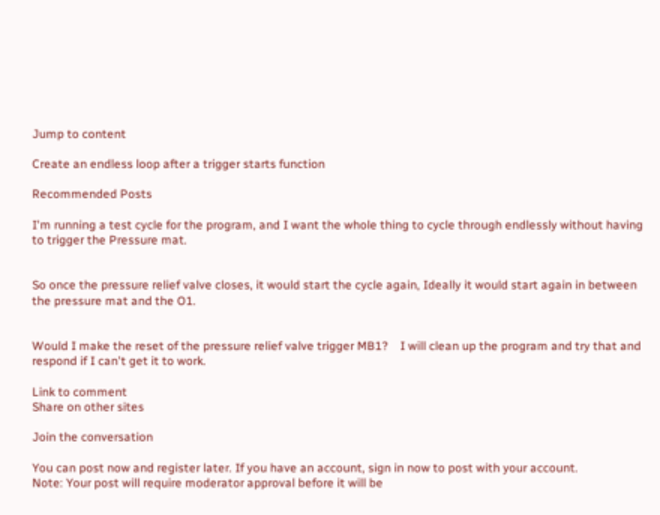Jump to content

Create an endless loop after a trigger starts function

Recommended Posts

I'm running a test cycle for the program, and I want the whole thing to cycle through endlessly without having to trigger the Pressure mat.


So once the pressure relief valve closes, it would start the cycle again, Ideally it would start again in between the pressure mat and the O1.


Would I make the reset of the pressure relief valve trigger MB1?    I will clean up the program and try that and respond if I can't get it to work.

Link to comment
Share on other sites

Join the conversation

You can post now and register later. If you have an account, sign in now to post with your account.
Note: Your post will require moderator approval before it will be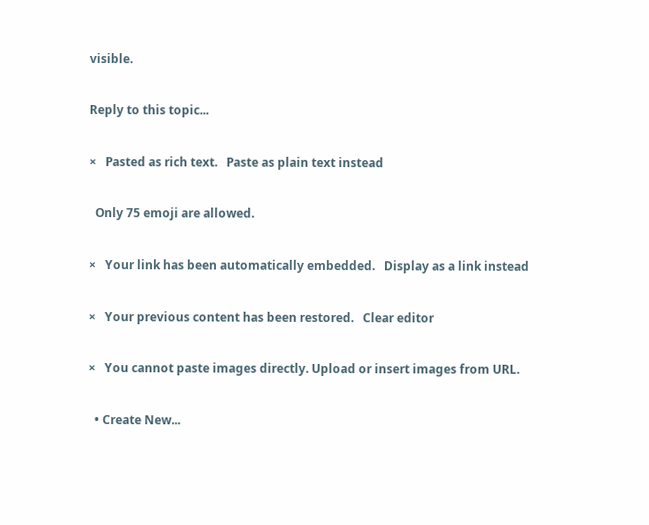visible.

Reply to this topic...

×   Pasted as rich text.   Paste as plain text instead

  Only 75 emoji are allowed.

×   Your link has been automatically embedded.   Display as a link instead

×   Your previous content has been restored.   Clear editor

×   You cannot paste images directly. Upload or insert images from URL.

  • Create New...